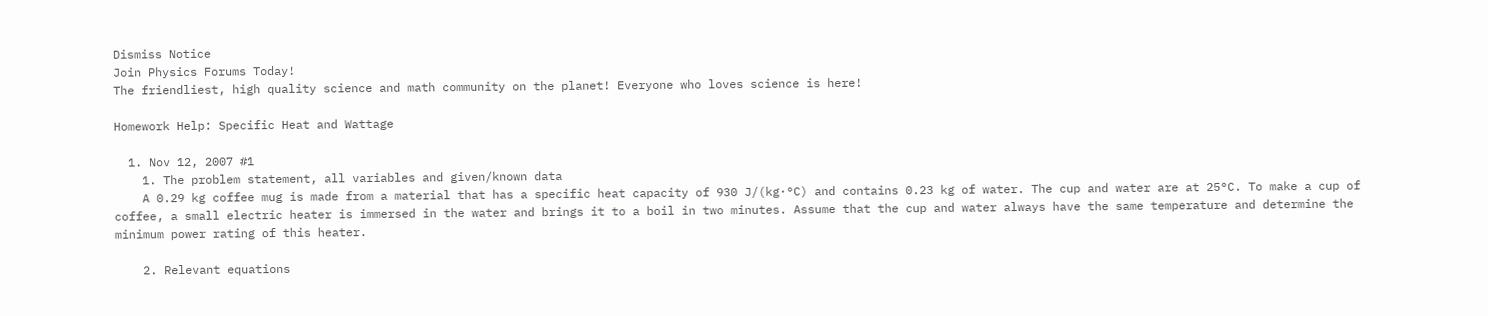Dismiss Notice
Join Physics Forums Today!
The friendliest, high quality science and math community on the planet! Everyone who loves science is here!

Homework Help: Specific Heat and Wattage

  1. Nov 12, 2007 #1
    1. The problem statement, all variables and given/known data
    A 0.29 kg coffee mug is made from a material that has a specific heat capacity of 930 J/(kg·°C) and contains 0.23 kg of water. The cup and water are at 25°C. To make a cup of coffee, a small electric heater is immersed in the water and brings it to a boil in two minutes. Assume that the cup and water always have the same temperature and determine the minimum power rating of this heater.

    2. Relevant equations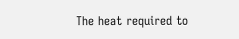The heat required to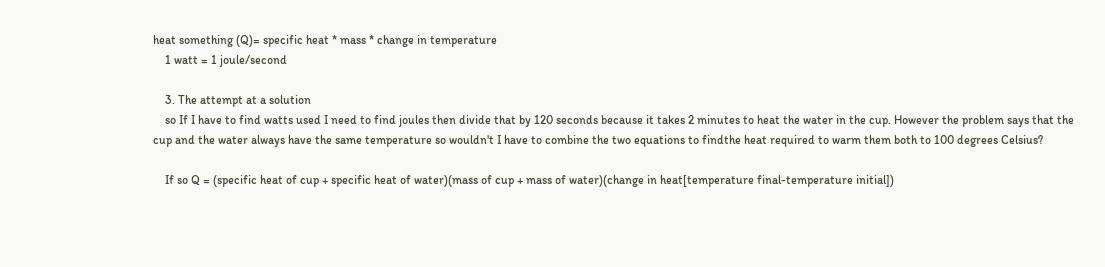heat something (Q)= specific heat * mass * change in temperature
    1 watt = 1 joule/second

    3. The attempt at a solution
    so If I have to find watts used I need to find joules then divide that by 120 seconds because it takes 2 minutes to heat the water in the cup. However the problem says that the cup and the water always have the same temperature so wouldn't I have to combine the two equations to findthe heat required to warm them both to 100 degrees Celsius?

    If so Q = (specific heat of cup + specific heat of water)(mass of cup + mass of water)(change in heat[temperature final-temperature initial])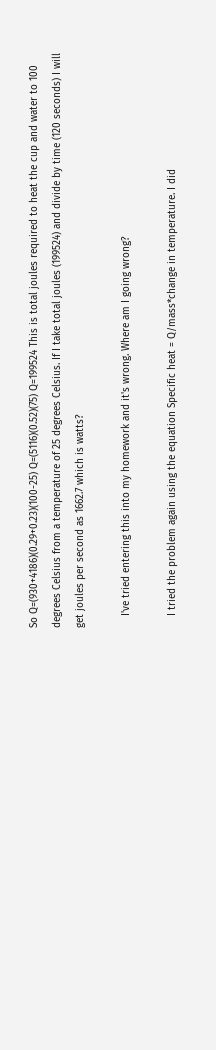So Q=(930+4186)(0.29+0.23)(100-25) Q=(5116)(0.52)(75) Q=199524 This is total joules required to heat the cup and water to 100 degrees Celsius from a temperature of 25 degrees Celsius. If I take total joules (199524) and divide by time (120 seconds) I will get joules per second as 1662.7 which is watts?

    I've tried entering this into my homework and it's wrong. Where am I going wrong?

    I tried the problem again using the equation Specific heat = Q/mass*change in temperature. I did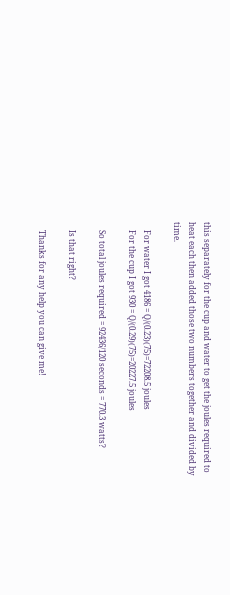this separately for the cup and water to get the joules required to heat each then added those two numbers together and divided by time.

    For water I got 4186 = Q/(0.23)(75)=72208.5 joules
    For the cup I got 930 = Q/(0.29)(75)=20227.5 joules

    So total joules required = 92436/120 seconds = 770.3 watts?

    Is that right?

    Thanks for any help you can give me!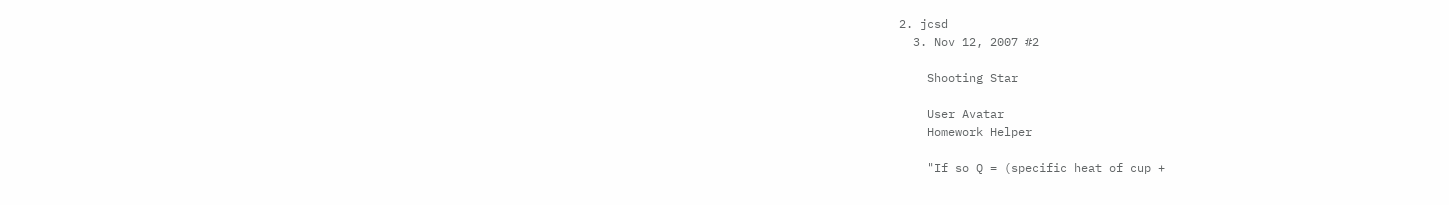2. jcsd
  3. Nov 12, 2007 #2

    Shooting Star

    User Avatar
    Homework Helper

    "If so Q = (specific heat of cup +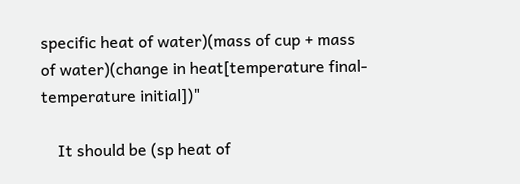specific heat of water)(mass of cup + mass of water)(change in heat[temperature final-temperature initial])"

    It should be (sp heat of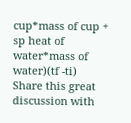cup*mass of cup + sp heat of water*mass of water)(tf -ti)
Share this great discussion with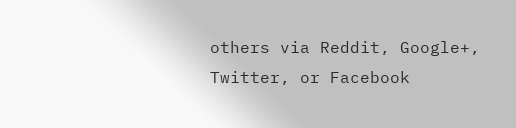others via Reddit, Google+, Twitter, or Facebook